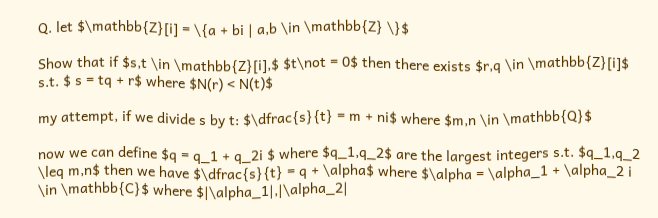Q. let $\mathbb{Z}[i] = \{a + bi | a,b \in \mathbb{Z} \}$

Show that if $s,t \in \mathbb{Z}[i],$ $t\not = 0$ then there exists $r,q \in \mathbb{Z}[i]$ s.t. $ s = tq + r$ where $N(r) < N(t)$

my attempt, if we divide s by t: $\dfrac{s}{t} = m + ni$ where $m,n \in \mathbb{Q}$

now we can define $q = q_1 + q_2i $ where $q_1,q_2$ are the largest integers s.t. $q_1,q_2 \leq m,n$ then we have $\dfrac{s}{t} = q + \alpha$ where $\alpha = \alpha_1 + \alpha_2 i \in \mathbb{C}$ where $|\alpha_1|,|\alpha_2|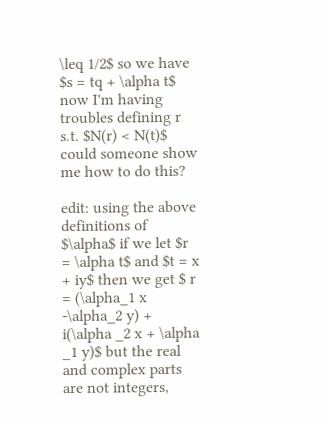\leq 1/2$ so we have $s = tq + \alpha t$ now I'm having troubles defining r s.t. $N(r) < N(t)$ could someone show me how to do this?

edit: using the above definitions of $\alpha$ if we let $r = \alpha t$ and $t = x + iy$ then we get $ r = (\alpha_1 x -\alpha_2 y) + i(\alpha _2 x + \alpha _1 y)$ but the real and complex parts are not integers,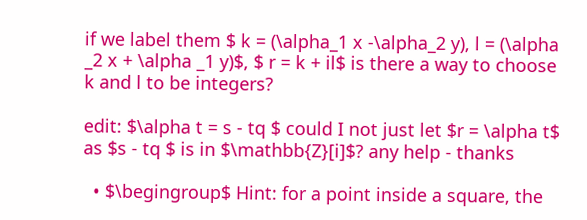if we label them $ k = (\alpha_1 x -\alpha_2 y), l = (\alpha _2 x + \alpha _1 y)$, $ r = k + il$ is there a way to choose k and l to be integers?

edit: $\alpha t = s - tq $ could I not just let $r = \alpha t$ as $s - tq $ is in $\mathbb{Z}[i]$? any help - thanks

  • $\begingroup$ Hint: for a point inside a square, the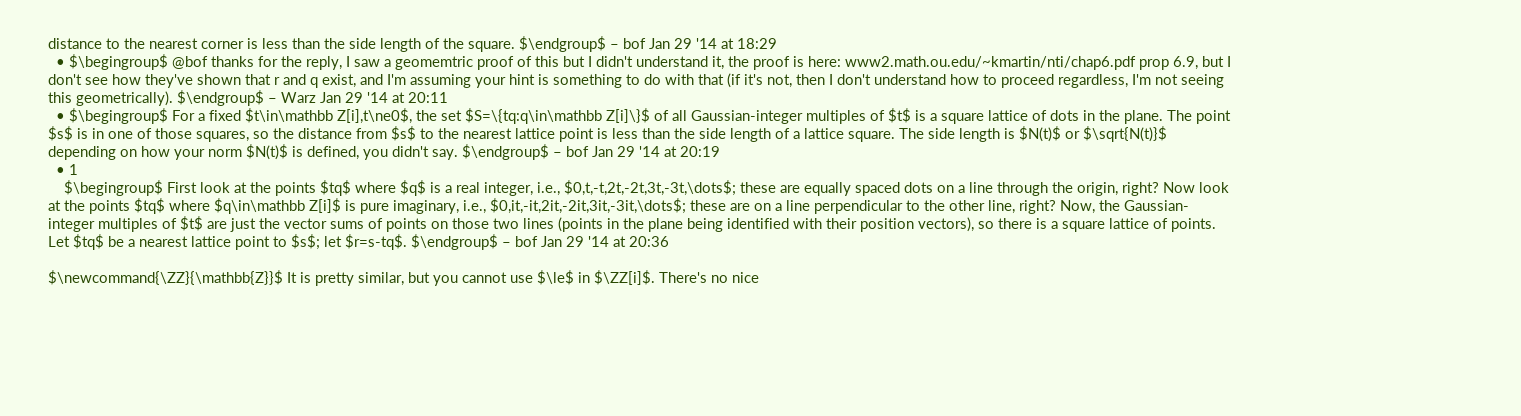distance to the nearest corner is less than the side length of the square. $\endgroup$ – bof Jan 29 '14 at 18:29
  • $\begingroup$ @bof thanks for the reply, I saw a geomemtric proof of this but I didn't understand it, the proof is here: www2.math.ou.edu/~kmartin/nti/chap6.pdf prop 6.9, but I don't see how they've shown that r and q exist, and I'm assuming your hint is something to do with that (if it's not, then I don't understand how to proceed regardless, I'm not seeing this geometrically). $\endgroup$ – Warz Jan 29 '14 at 20:11
  • $\begingroup$ For a fixed $t\in\mathbb Z[i],t\ne0$, the set $S=\{tq:q\in\mathbb Z[i]\}$ of all Gaussian-integer multiples of $t$ is a square lattice of dots in the plane. The point $s$ is in one of those squares, so the distance from $s$ to the nearest lattice point is less than the side length of a lattice square. The side length is $N(t)$ or $\sqrt{N(t)}$ depending on how your norm $N(t)$ is defined, you didn't say. $\endgroup$ – bof Jan 29 '14 at 20:19
  • 1
    $\begingroup$ First look at the points $tq$ where $q$ is a real integer, i.e., $0,t,-t,2t,-2t,3t,-3t,\dots$; these are equally spaced dots on a line through the origin, right? Now look at the points $tq$ where $q\in\mathbb Z[i]$ is pure imaginary, i.e., $0,it,-it,2it,-2it,3it,-3it,\dots$; these are on a line perpendicular to the other line, right? Now, the Gaussian-integer multiples of $t$ are just the vector sums of points on those two lines (points in the plane being identified with their position vectors), so there is a square lattice of points. Let $tq$ be a nearest lattice point to $s$; let $r=s-tq$. $\endgroup$ – bof Jan 29 '14 at 20:36

$\newcommand{\ZZ}{\mathbb{Z}}$ It is pretty similar, but you cannot use $\le$ in $\ZZ[i]$. There's no nice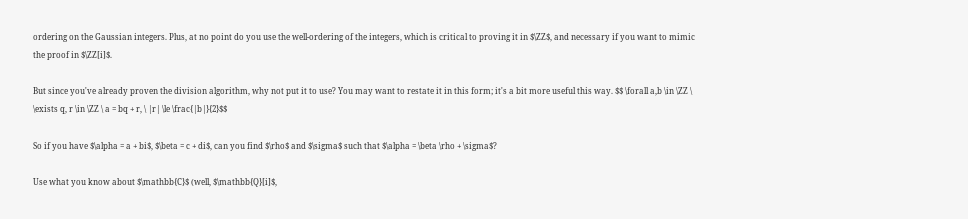ordering on the Gaussian integers. Plus, at no point do you use the well-ordering of the integers, which is critical to proving it in $\ZZ$, and necessary if you want to mimic the proof in $\ZZ[i]$.

But since you've already proven the division algorithm, why not put it to use? You may want to restate it in this form; it's a bit more useful this way. $$ \forall a,b \in \ZZ \ \exists q, r \in \ZZ \ a = bq + r, \ |r| \le \frac{|b|}{2}$$

So if you have $\alpha = a + bi$, $\beta = c + di$, can you find $\rho$ and $\sigma$ such that $\alpha = \beta \rho + \sigma$?

Use what you know about $\mathbb{C}$ (well, $\mathbb{Q}[i]$,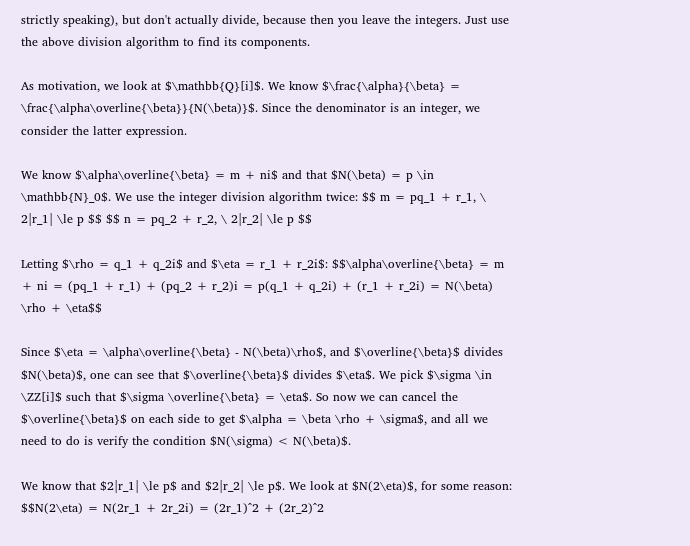strictly speaking), but don't actually divide, because then you leave the integers. Just use the above division algorithm to find its components.

As motivation, we look at $\mathbb{Q}[i]$. We know $\frac{\alpha}{\beta} = \frac{\alpha\overline{\beta}}{N(\beta)}$. Since the denominator is an integer, we consider the latter expression.

We know $\alpha\overline{\beta} = m + ni$ and that $N(\beta) = p \in \mathbb{N}_0$. We use the integer division algorithm twice: $$ m = pq_1 + r_1, \ 2|r_1| \le p $$ $$ n = pq_2 + r_2, \ 2|r_2| \le p $$

Letting $\rho = q_1 + q_2i$ and $\eta = r_1 + r_2i$: $$\alpha\overline{\beta} = m + ni = (pq_1 + r_1) + (pq_2 + r_2)i = p(q_1 + q_2i) + (r_1 + r_2i) = N(\beta) \rho + \eta$$

Since $\eta = \alpha\overline{\beta} - N(\beta)\rho$, and $\overline{\beta}$ divides $N(\beta)$, one can see that $\overline{\beta}$ divides $\eta$. We pick $\sigma \in \ZZ[i]$ such that $\sigma \overline{\beta} = \eta$. So now we can cancel the $\overline{\beta}$ on each side to get $\alpha = \beta \rho + \sigma$, and all we need to do is verify the condition $N(\sigma) < N(\beta)$.

We know that $2|r_1| \le p$ and $2|r_2| \le p$. We look at $N(2\eta)$, for some reason: $$N(2\eta) = N(2r_1 + 2r_2i) = (2r_1)^2 + (2r_2)^2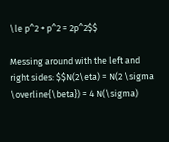\le p^2 + p^2 = 2p^2$$

Messing around with the left and right sides: $$N(2\eta) = N(2 \sigma \overline{\beta}) = 4 N(\sigma)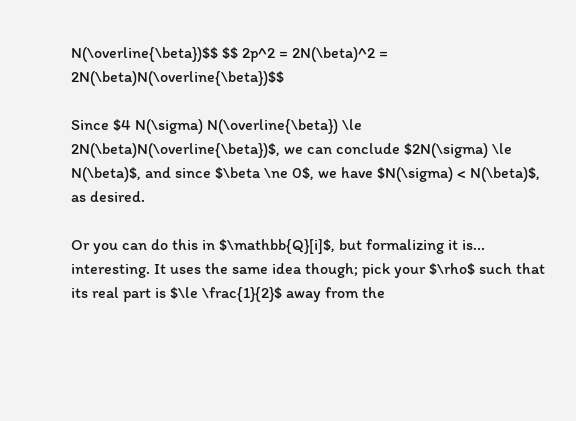N(\overline{\beta})$$ $$ 2p^2 = 2N(\beta)^2 = 2N(\beta)N(\overline{\beta})$$

Since $4 N(\sigma) N(\overline{\beta}) \le 2N(\beta)N(\overline{\beta})$, we can conclude $2N(\sigma) \le N(\beta)$, and since $\beta \ne 0$, we have $N(\sigma) < N(\beta)$, as desired.

Or you can do this in $\mathbb{Q}[i]$, but formalizing it is... interesting. It uses the same idea though; pick your $\rho$ such that its real part is $\le \frac{1}{2}$ away from the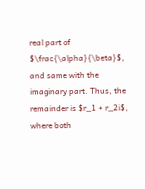real part of $\frac{\alpha}{\beta}$, and same with the imaginary part. Thus, the remainder is $r_1 + r_2i$, where both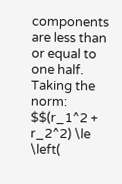components are less than or equal to one half. Taking the norm: $$(r_1^2 + r_2^2) \le \left(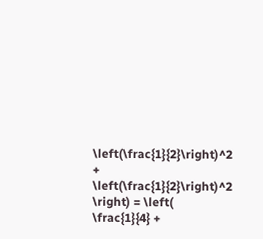\left(\frac{1}{2}\right)^2 + \left(\frac{1}{2}\right)^2 \right) = \left( \frac{1}{4} +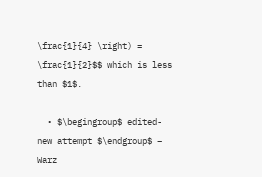\frac{1}{4} \right) = \frac{1}{2}$$ which is less than $1$.

  • $\begingroup$ edited- new attempt $\endgroup$ – Warz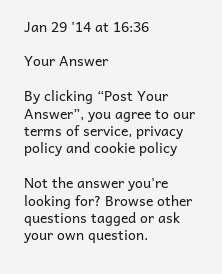Jan 29 '14 at 16:36

Your Answer

By clicking “Post Your Answer”, you agree to our terms of service, privacy policy and cookie policy

Not the answer you're looking for? Browse other questions tagged or ask your own question.